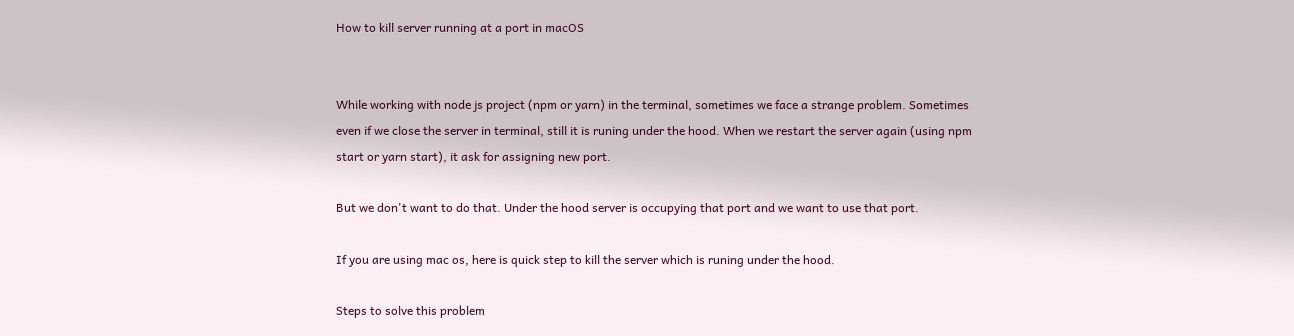How to kill server running at a port in macOS


While working with node js project (npm or yarn) in the terminal, sometimes we face a strange problem. Sometimes even if we close the server in terminal, still it is runing under the hood. When we restart the server again (using npm start or yarn start), it ask for assigning new port.

But we don't want to do that. Under the hood server is occupying that port and we want to use that port.

If you are using mac os, here is quick step to kill the server which is runing under the hood.

Steps to solve this problem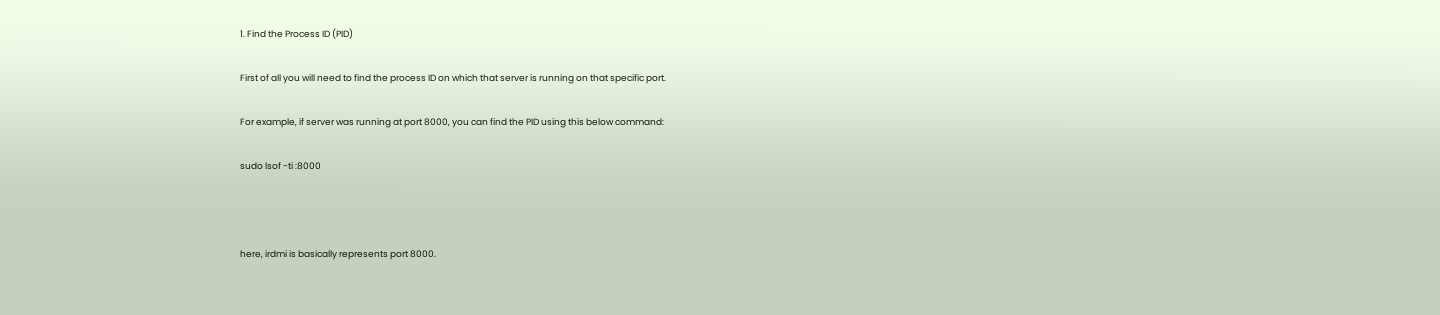1. Find the Process ID (PID)

First of all you will need to find the process ID on which that server is running on that specific port.

For example, if server was running at port 8000, you can find the PID using this below command:

sudo lsof -ti :8000



here, irdmi is basically represents port 8000.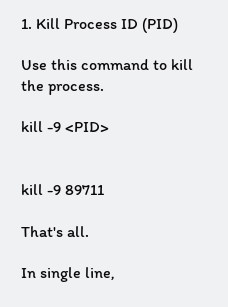1. Kill Process ID (PID)

Use this command to kill the process.

kill -9 <PID>


kill -9 89711

That's all.

In single line,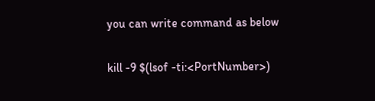you can write command as below

kill -9 $(lsof -ti:<PortNumber>)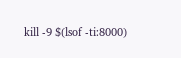kill -9 $(lsof -ti:8000)